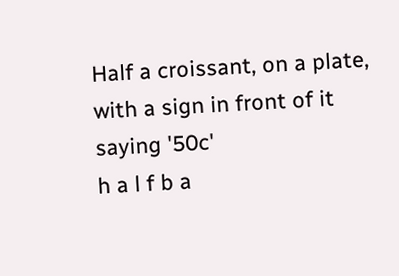Half a croissant, on a plate, with a sign in front of it saying '50c'
h a l f b a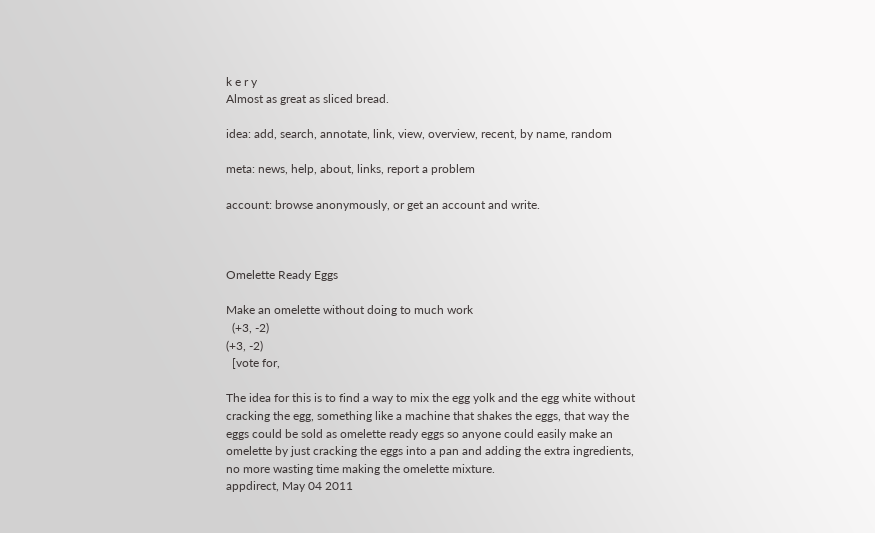k e r y
Almost as great as sliced bread.

idea: add, search, annotate, link, view, overview, recent, by name, random

meta: news, help, about, links, report a problem

account: browse anonymously, or get an account and write.



Omelette Ready Eggs

Make an omelette without doing to much work
  (+3, -2)
(+3, -2)
  [vote for,

The idea for this is to find a way to mix the egg yolk and the egg white without cracking the egg, something like a machine that shakes the eggs, that way the eggs could be sold as omelette ready eggs so anyone could easily make an omelette by just cracking the eggs into a pan and adding the extra ingredients, no more wasting time making the omelette mixture.
appdirect, May 04 2011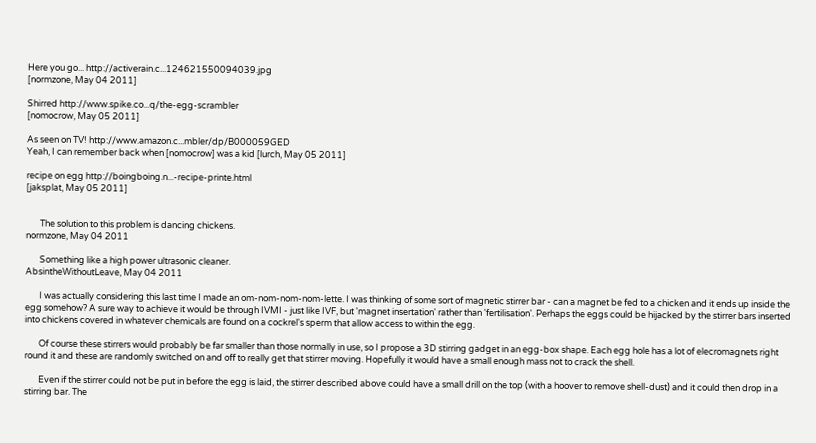Here you go... http://activerain.c...124621550094039.jpg
[normzone, May 04 2011]

Shirred http://www.spike.co...q/the-egg-scrambler
[nomocrow, May 05 2011]

As seen on TV! http://www.amazon.c...mbler/dp/B000059GED
Yeah, I can remember back when [nomocrow] was a kid [lurch, May 05 2011]

recipe on egg http://boingboing.n...-recipe-printe.html
[jaksplat, May 05 2011]


       The solution to this problem is dancing chickens.
normzone, May 04 2011

       Something like a high power ultrasonic cleaner.
AbsintheWithoutLeave, May 04 2011

       I was actually considering this last time I made an om-nom-nom-nom-lette. I was thinking of some sort of magnetic stirrer bar - can a magnet be fed to a chicken and it ends up inside the egg somehow? A sure way to achieve it would be through IVMI - just like IVF, but 'magnet insertation' rather than 'fertilisation'. Perhaps the eggs could be hijacked by the stirrer bars inserted into chickens covered in whatever chemicals are found on a cockrel's sperm that allow access to within the egg.

       Of course these stirrers would probably be far smaller than those normally in use, so I propose a 3D stirring gadget in an egg-box shape. Each egg hole has a lot of elecromagnets right round it and these are randomly switched on and off to really get that stirrer moving. Hopefully it would have a small enough mass not to crack the shell.

       Even if the stirrer could not be put in before the egg is laid, the stirrer described above could have a small drill on the top (with a hoover to remove shell-dust) and it could then drop in a stirring bar. The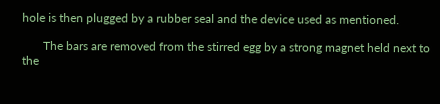hole is then plugged by a rubber seal and the device used as mentioned.

       The bars are removed from the stirred egg by a strong magnet held next to the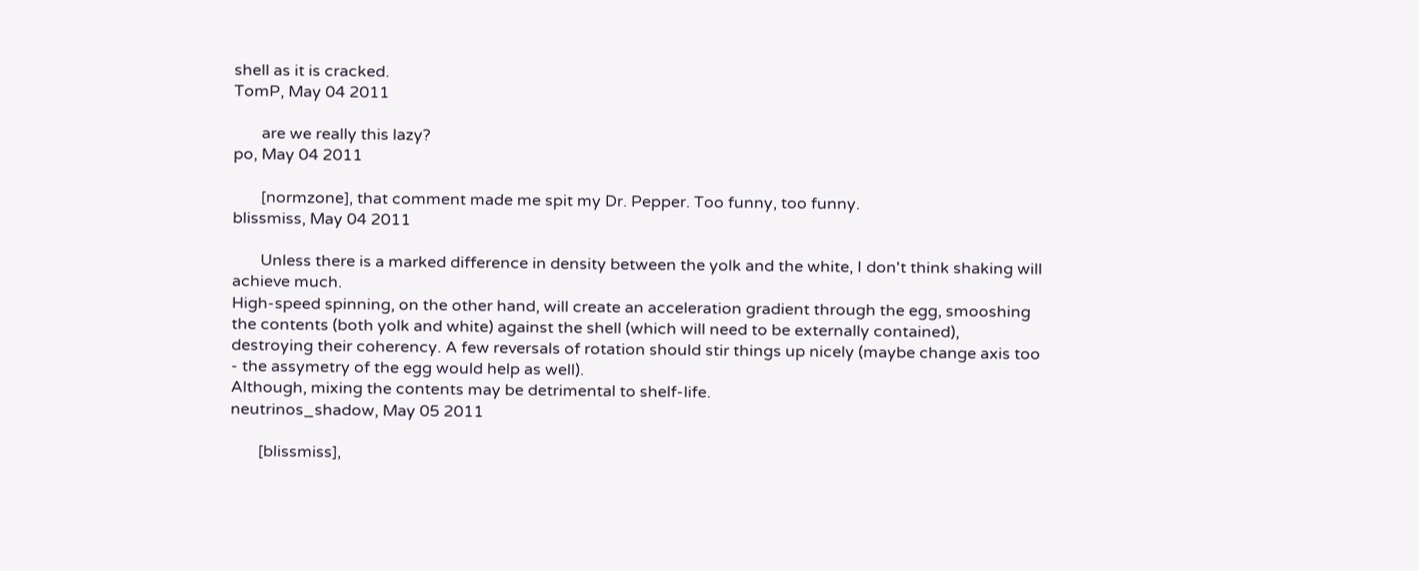shell as it is cracked.
TomP, May 04 2011

       are we really this lazy?
po, May 04 2011

       [normzone], that comment made me spit my Dr. Pepper. Too funny, too funny.
blissmiss, May 04 2011

       Unless there is a marked difference in density between the yolk and the white, I don't think shaking will achieve much.
High-speed spinning, on the other hand, will create an acceleration gradient through the egg, smooshing the contents (both yolk and white) against the shell (which will need to be externally contained), destroying their coherency. A few reversals of rotation should stir things up nicely (maybe change axis too - the assymetry of the egg would help as well).
Although, mixing the contents may be detrimental to shelf-life.
neutrinos_shadow, May 05 2011

       [blissmiss],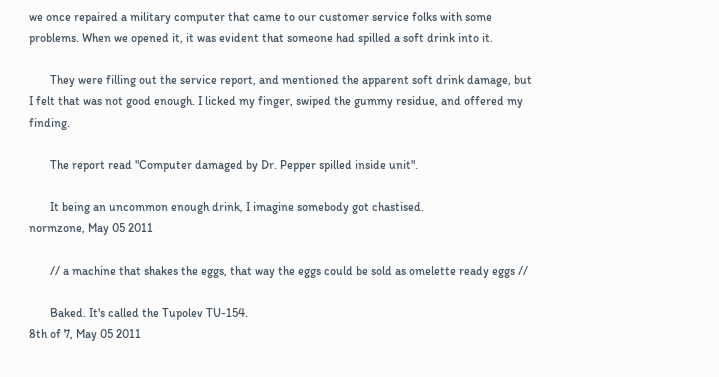we once repaired a military computer that came to our customer service folks with some problems. When we opened it, it was evident that someone had spilled a soft drink into it.

       They were filling out the service report, and mentioned the apparent soft drink damage, but I felt that was not good enough. I licked my finger, swiped the gummy residue, and offered my finding.

       The report read "Computer damaged by Dr. Pepper spilled inside unit".

       It being an uncommon enough drink, I imagine somebody got chastised.
normzone, May 05 2011

       // a machine that shakes the eggs, that way the eggs could be sold as omelette ready eggs //

       Baked. It's called the Tupolev TU-154.
8th of 7, May 05 2011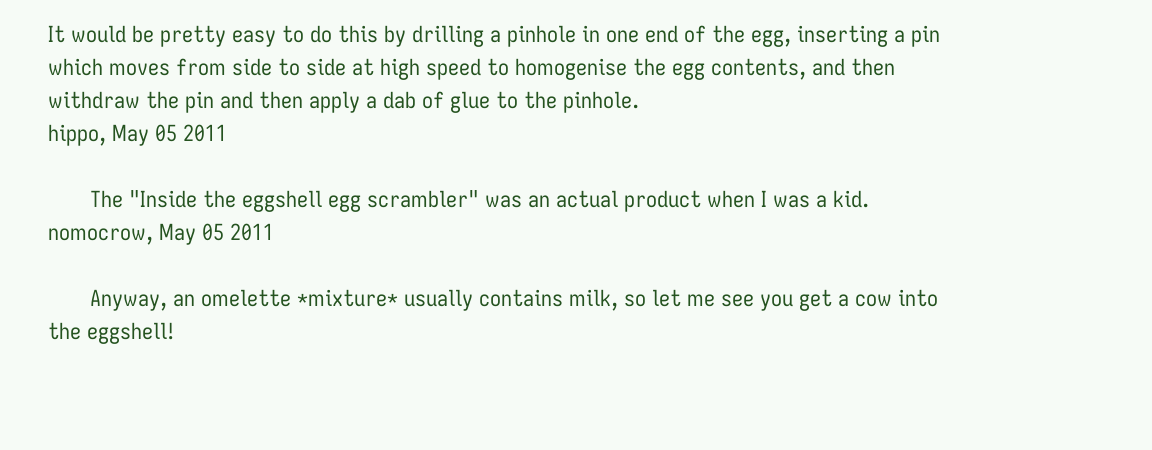It would be pretty easy to do this by drilling a pinhole in one end of the egg, inserting a pin which moves from side to side at high speed to homogenise the egg contents, and then withdraw the pin and then apply a dab of glue to the pinhole.
hippo, May 05 2011

       The "Inside the eggshell egg scrambler" was an actual product when I was a kid.
nomocrow, May 05 2011

       Anyway, an omelette *mixture* usually contains milk, so let me see you get a cow into the eggshell!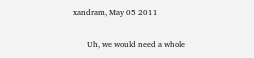xandram, May 05 2011

       Uh, we would need a whole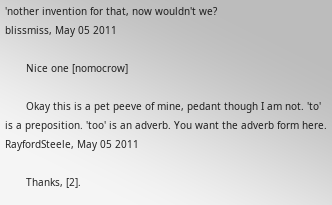'nother invention for that, now wouldn't we?
blissmiss, May 05 2011

       Nice one [nomocrow]

       Okay this is a pet peeve of mine, pedant though I am not. 'to' is a preposition. 'too' is an adverb. You want the adverb form here.
RayfordSteele, May 05 2011

       Thanks, [2].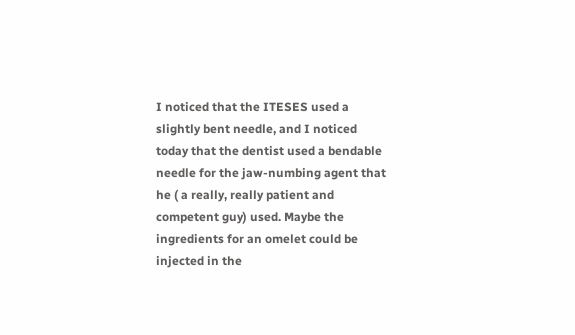I noticed that the ITESES used a slightly bent needle, and I noticed today that the dentist used a bendable needle for the jaw-numbing agent that he ( a really, really patient and competent guy) used. Maybe the ingredients for an omelet could be injected in the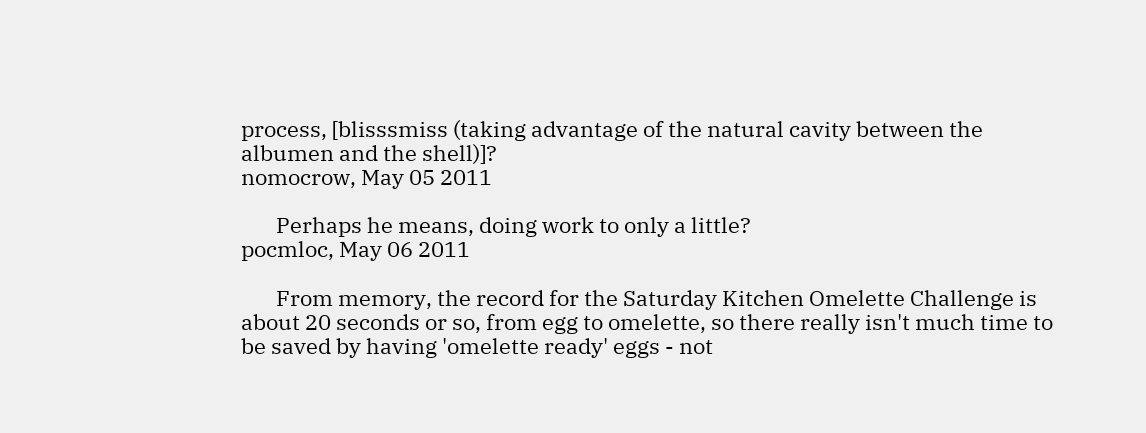process, [blisssmiss (taking advantage of the natural cavity between the albumen and the shell)]?
nomocrow, May 05 2011

       Perhaps he means, doing work to only a little?
pocmloc, May 06 2011

       From memory, the record for the Saturday Kitchen Omelette Challenge is about 20 seconds or so, from egg to omelette, so there really isn't much time to be saved by having 'omelette ready' eggs - not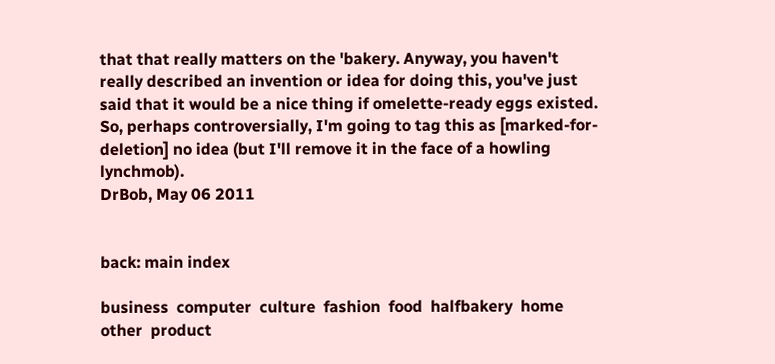that that really matters on the 'bakery. Anyway, you haven't really described an invention or idea for doing this, you've just said that it would be a nice thing if omelette-ready eggs existed. So, perhaps controversially, I'm going to tag this as [marked-for-deletion] no idea (but I'll remove it in the face of a howling lynchmob).
DrBob, May 06 2011


back: main index

business  computer  culture  fashion  food  halfbakery  home  other  product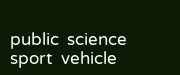public  science  sport  vehicle